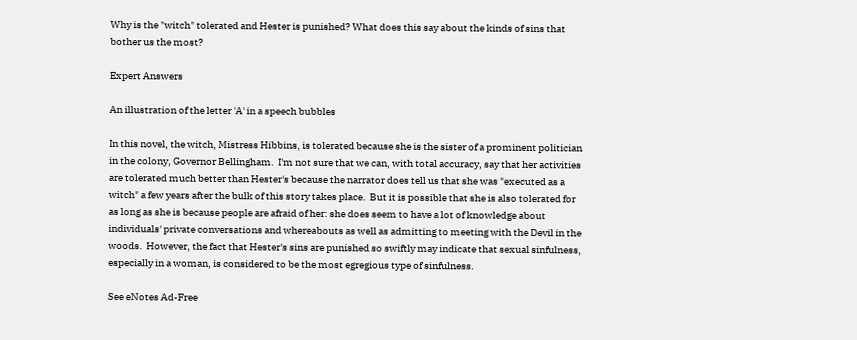Why is the "witch" tolerated and Hester is punished? What does this say about the kinds of sins that bother us the most?

Expert Answers

An illustration of the letter 'A' in a speech bubbles

In this novel, the witch, Mistress Hibbins, is tolerated because she is the sister of a prominent politician in the colony, Governor Bellingham.  I'm not sure that we can, with total accuracy, say that her activities are tolerated much better than Hester's because the narrator does tell us that she was "executed as a witch" a few years after the bulk of this story takes place.  But it is possible that she is also tolerated for as long as she is because people are afraid of her: she does seem to have a lot of knowledge about individuals' private conversations and whereabouts as well as admitting to meeting with the Devil in the woods.  However, the fact that Hester's sins are punished so swiftly may indicate that sexual sinfulness, especially in a woman, is considered to be the most egregious type of sinfulness.

See eNotes Ad-Free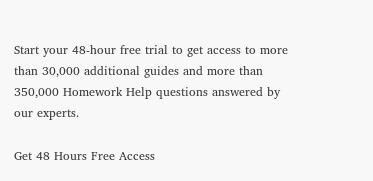Start your 48-hour free trial to get access to more than 30,000 additional guides and more than 350,000 Homework Help questions answered by our experts.

Get 48 Hours Free Access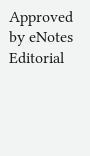Approved by eNotes Editorial